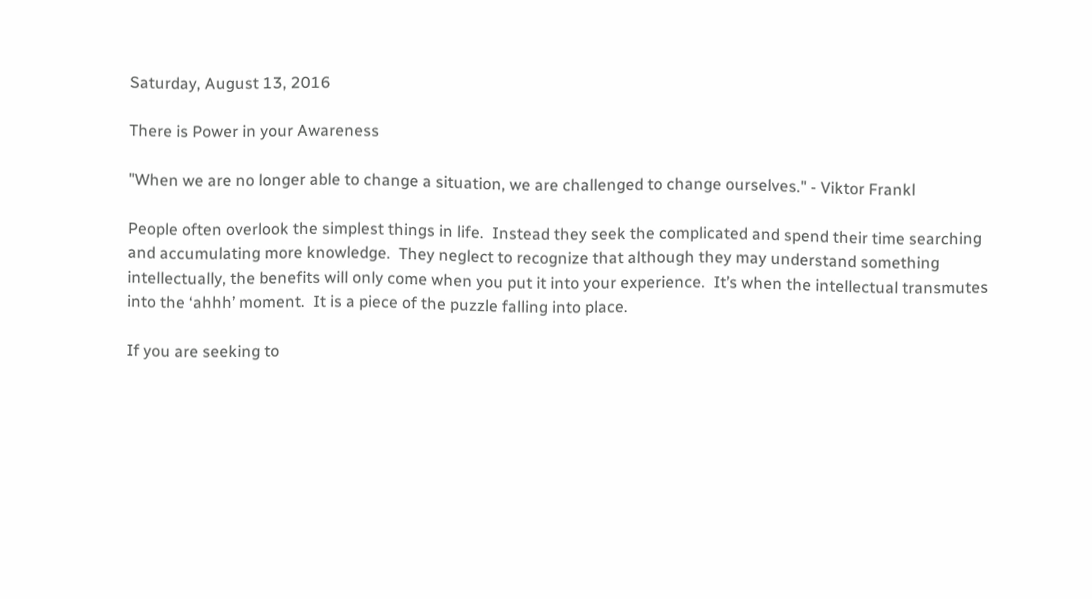Saturday, August 13, 2016

There is Power in your Awareness

"When we are no longer able to change a situation, we are challenged to change ourselves." - Viktor Frankl

People often overlook the simplest things in life.  Instead they seek the complicated and spend their time searching and accumulating more knowledge.  They neglect to recognize that although they may understand something intellectually, the benefits will only come when you put it into your experience.  It’s when the intellectual transmutes into the ‘ahhh’ moment.  It is a piece of the puzzle falling into place.

If you are seeking to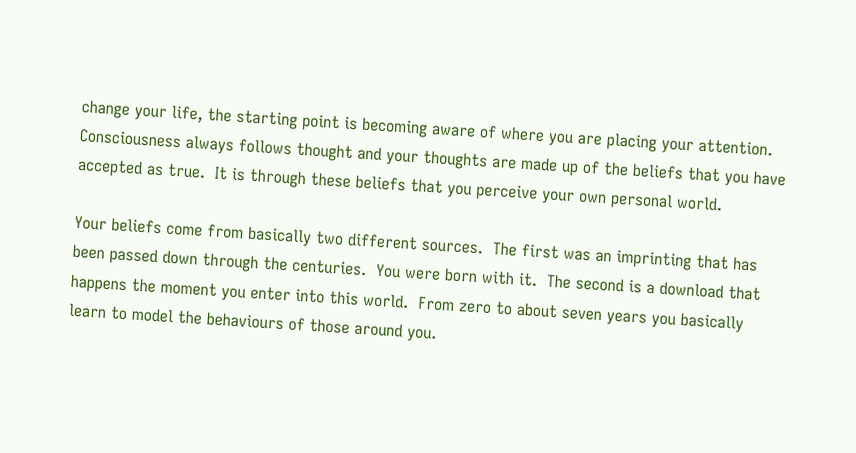change your life, the starting point is becoming aware of where you are placing your attention.  Consciousness always follows thought and your thoughts are made up of the beliefs that you have accepted as true.  It is through these beliefs that you perceive your own personal world.

Your beliefs come from basically two different sources.  The first was an imprinting that has been passed down through the centuries.  You were born with it.  The second is a download that happens the moment you enter into this world.  From zero to about seven years you basically learn to model the behaviours of those around you.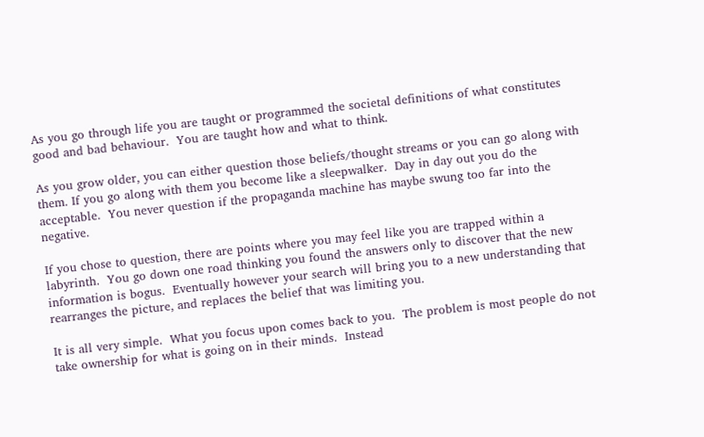As you go through life you are taught or programmed the societal definitions of what constitutes good and bad behaviour.  You are taught how and what to think.

As you grow older, you can either question those beliefs/thought streams or you can go along with them. If you go along with them you become like a sleepwalker.  Day in day out you do the acceptable.  You never question if the propaganda machine has maybe swung too far into the negative.

If you chose to question, there are points where you may feel like you are trapped within a labyrinth.  You go down one road thinking you found the answers only to discover that the new information is bogus.  Eventually however your search will bring you to a new understanding that rearranges the picture, and replaces the belief that was limiting you.

It is all very simple.  What you focus upon comes back to you.  The problem is most people do not take ownership for what is going on in their minds.  Instead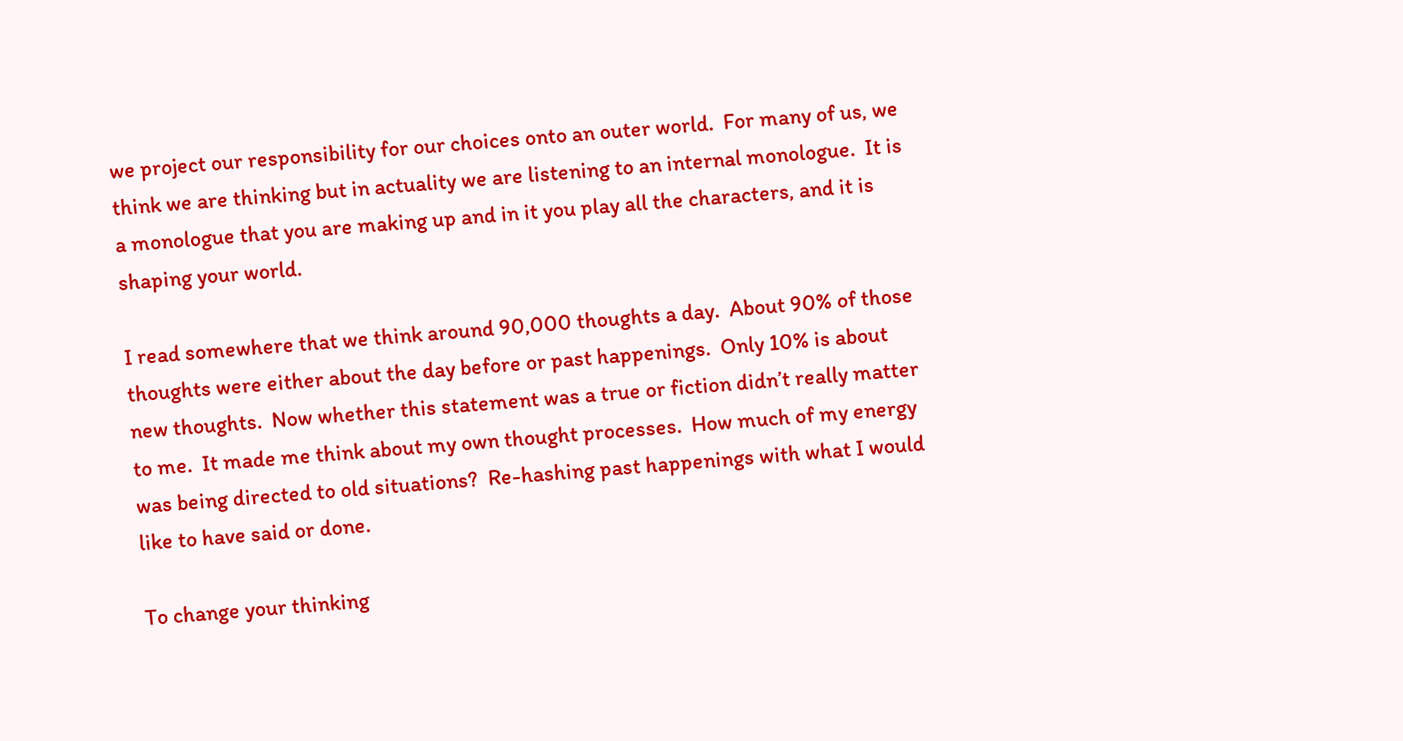we project our responsibility for our choices onto an outer world.  For many of us, we think we are thinking but in actuality we are listening to an internal monologue.  It is a monologue that you are making up and in it you play all the characters, and it is shaping your world.

I read somewhere that we think around 90,000 thoughts a day.  About 90% of those thoughts were either about the day before or past happenings.  Only 10% is about new thoughts.  Now whether this statement was a true or fiction didn’t really matter to me.  It made me think about my own thought processes.  How much of my energy was being directed to old situations?  Re-hashing past happenings with what I would like to have said or done.

To change your thinking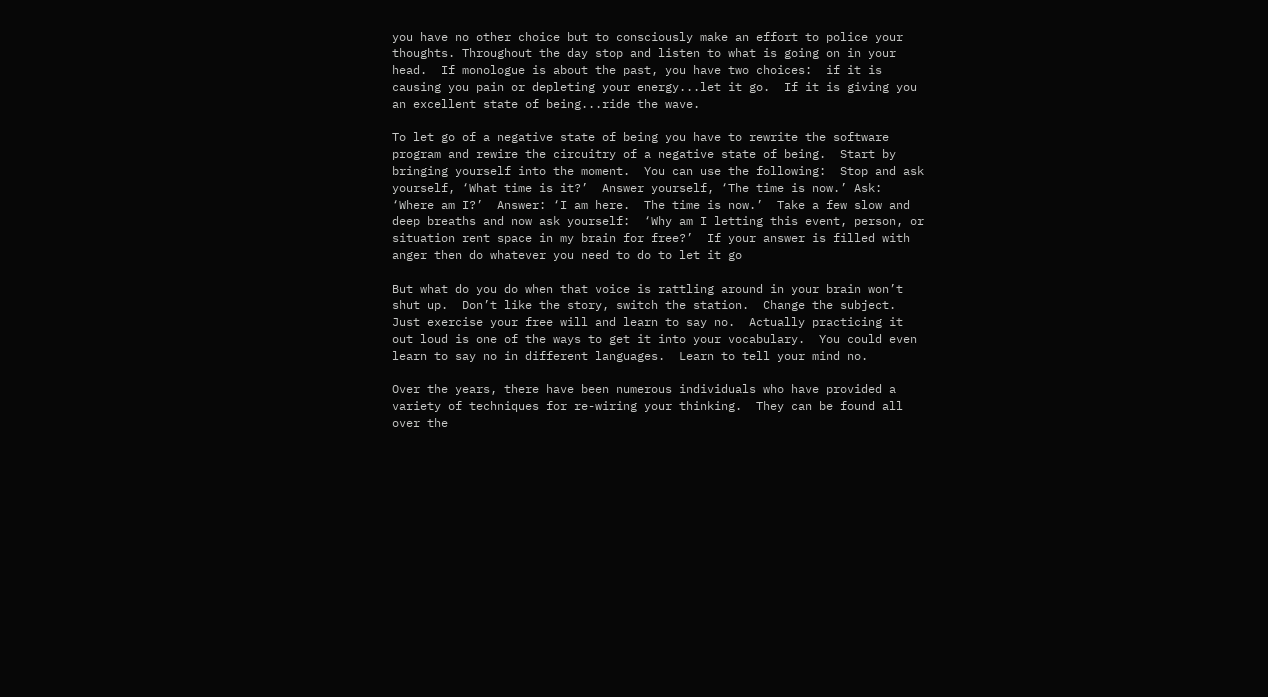you have no other choice but to consciously make an effort to police your thoughts. Throughout the day stop and listen to what is going on in your head.  If monologue is about the past, you have two choices:  if it is causing you pain or depleting your energy...let it go.  If it is giving you an excellent state of being...ride the wave.

To let go of a negative state of being you have to rewrite the software program and rewire the circuitry of a negative state of being.  Start by bringing yourself into the moment.  You can use the following:  Stop and ask yourself, ‘What time is it?’  Answer yourself, ‘The time is now.’ Ask: ‘Where am I?’  Answer: ‘I am here.  The time is now.’  Take a few slow and deep breaths and now ask yourself:  ‘Why am I letting this event, person, or situation rent space in my brain for free?’  If your answer is filled with anger then do whatever you need to do to let it go

But what do you do when that voice is rattling around in your brain won’t shut up.  Don’t like the story, switch the station.  Change the subject.  Just exercise your free will and learn to say no.  Actually practicing it out loud is one of the ways to get it into your vocabulary.  You could even learn to say no in different languages.  Learn to tell your mind no.

Over the years, there have been numerous individuals who have provided a variety of techniques for re-wiring your thinking.  They can be found all over the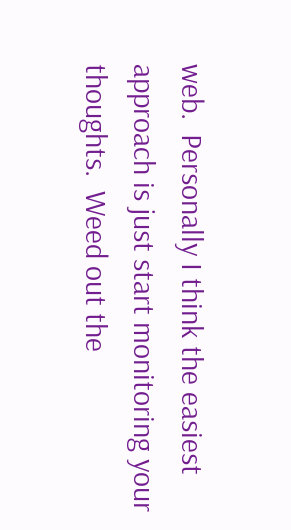web.  Personally I think the easiest approach is just start monitoring your thoughts.  Weed out the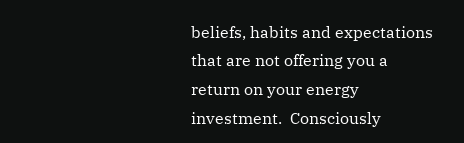beliefs, habits and expectations that are not offering you a return on your energy investment.  Consciously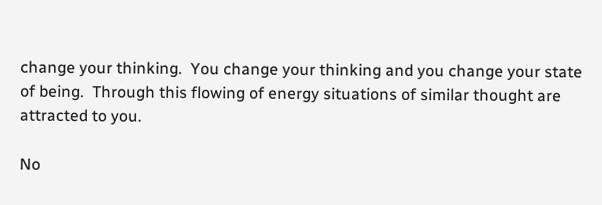change your thinking.  You change your thinking and you change your state of being.  Through this flowing of energy situations of similar thought are attracted to you.

No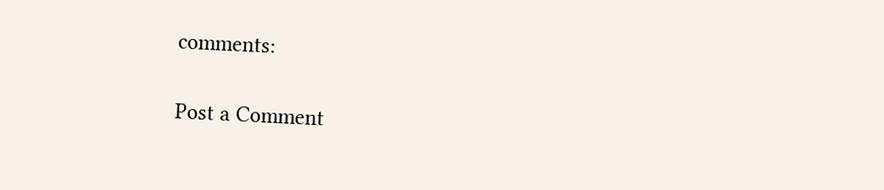comments:

Post a Comment